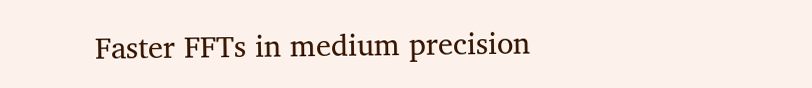Faster FFTs in medium precision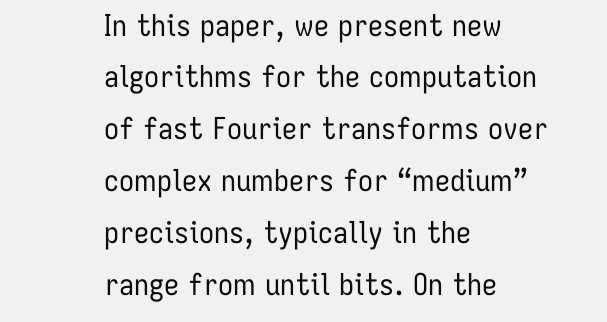In this paper, we present new algorithms for the computation of fast Fourier transforms over complex numbers for “medium” precisions, typically in the range from until bits. On the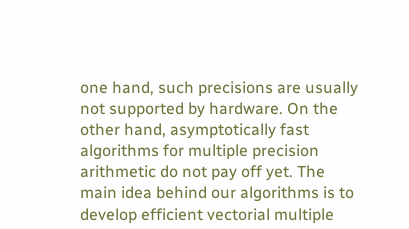one hand, such precisions are usually not supported by hardware. On the other hand, asymptotically fast algorithms for multiple precision arithmetic do not pay off yet. The main idea behind our algorithms is to develop efficient vectorial multiple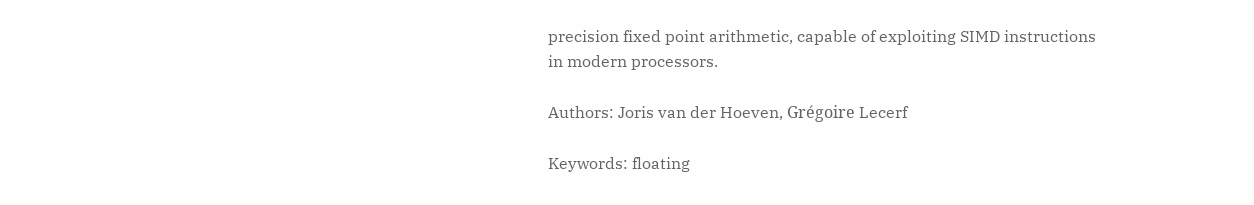precision fixed point arithmetic, capable of exploiting SIMD instructions in modern processors.

Authors: Joris van der Hoeven, Grégoire Lecerf

Keywords: floating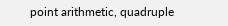point arithmetic, quadruple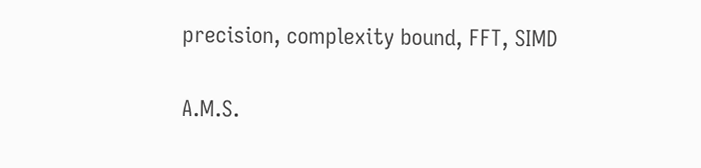precision, complexity bound, FFT, SIMD

A.M.S.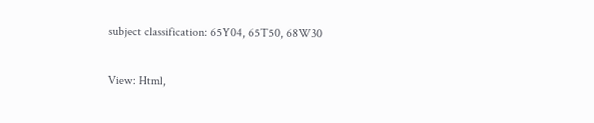subject classification: 65Y04, 65T50, 68W30

View: Html,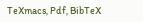TeXmacs, Pdf, BibTeX